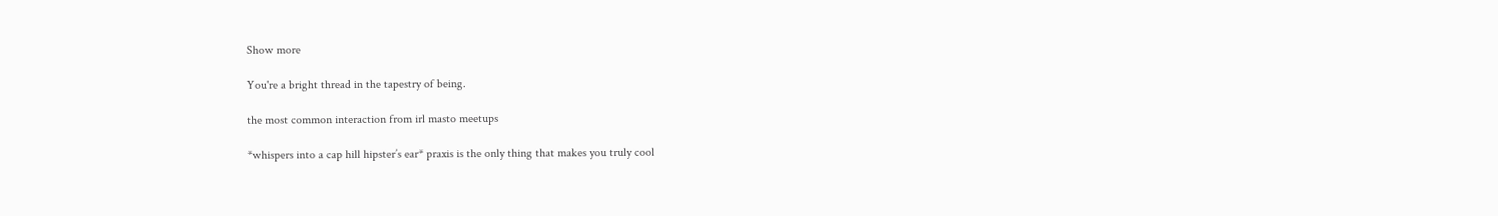Show more

You're a bright thread in the tapestry of being.

the most common interaction from irl masto meetups

*whispers into a cap hill hipster’s ear* praxis is the only thing that makes you truly cool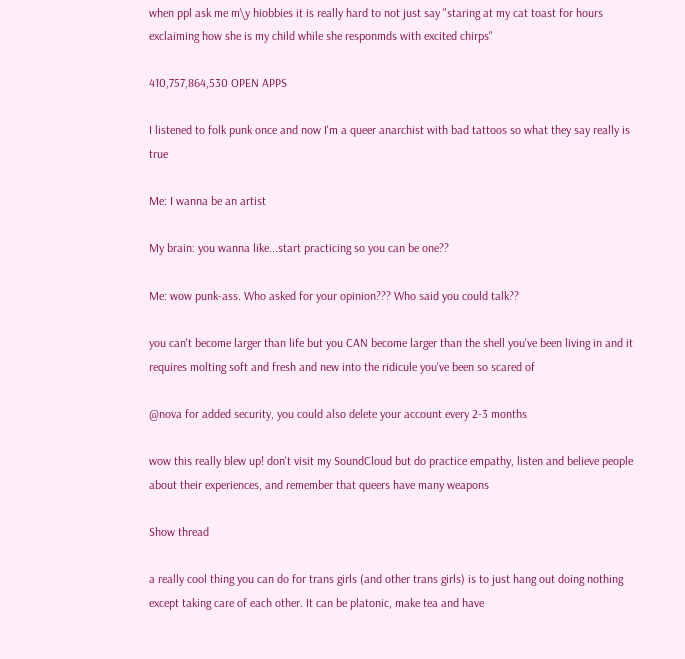when ppl ask me m\y hiobbies it is really hard to not just say "staring at my cat toast for hours exclaiming how she is my child while she responmds with excited chirps"

410,757,864,530 OPEN APPS

I listened to folk punk once and now I'm a queer anarchist with bad tattoos so what they say really is true

Me: I wanna be an artist

My brain: you wanna like...start practicing so you can be one??

Me: wow punk-ass. Who asked for your opinion??? Who said you could talk??

you can't become larger than life but you CAN become larger than the shell you've been living in and it requires molting soft and fresh and new into the ridicule you've been so scared of

@nova for added security, you could also delete your account every 2-3 months

wow this really blew up! don't visit my SoundCloud but do practice empathy, listen and believe people about their experiences, and remember that queers have many weapons

Show thread

a really cool thing you can do for trans girls (and other trans girls) is to just hang out doing nothing except taking care of each other. It can be platonic, make tea and have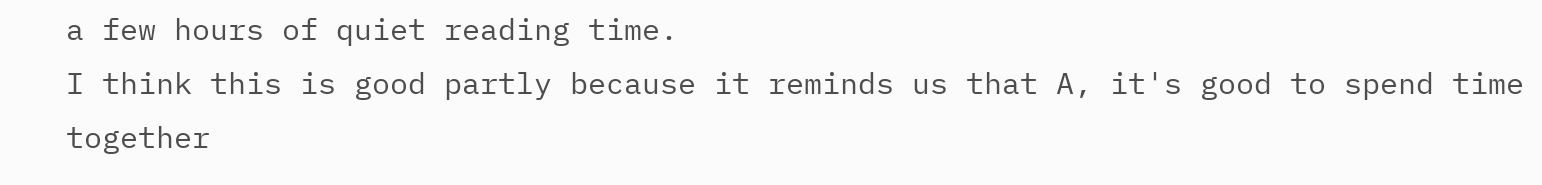a few hours of quiet reading time.
I think this is good partly because it reminds us that A, it's good to spend time together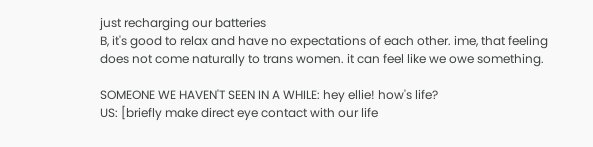just recharging our batteries
B, it's good to relax and have no expectations of each other. ime, that feeling does not come naturally to trans women. it can feel like we owe something.

SOMEONE WE HAVEN'T SEEN IN A WHILE: hey ellie! how's life?
US: [briefly make direct eye contact with our life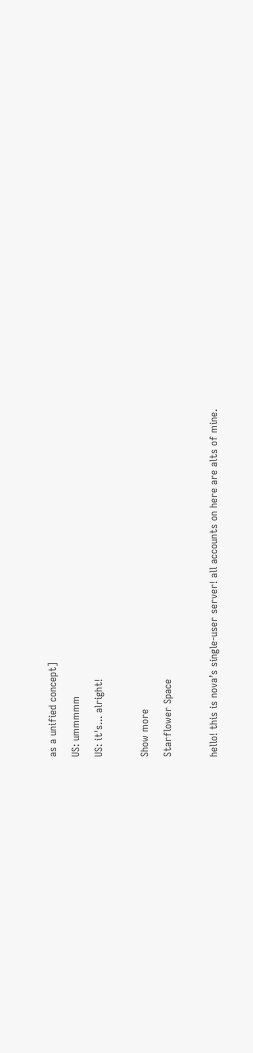as a unified concept]
US: ummmmm
US: it's... alright!

Show more
Starflower Space

hello! this is nova’s single-user server! all accounts on here are alts of mine.